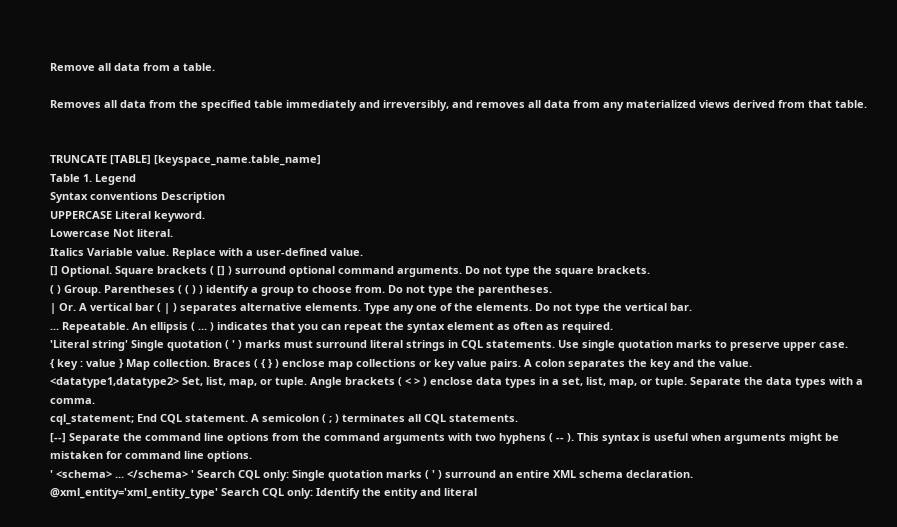Remove all data from a table.

Removes all data from the specified table immediately and irreversibly, and removes all data from any materialized views derived from that table.


TRUNCATE [TABLE] [keyspace_name.table_name]
Table 1. Legend
Syntax conventions Description
UPPERCASE Literal keyword.
Lowercase Not literal.
Italics Variable value. Replace with a user-defined value.
[] Optional. Square brackets ( [] ) surround optional command arguments. Do not type the square brackets.
( ) Group. Parentheses ( ( ) ) identify a group to choose from. Do not type the parentheses.
| Or. A vertical bar ( | ) separates alternative elements. Type any one of the elements. Do not type the vertical bar.
... Repeatable. An ellipsis ( ... ) indicates that you can repeat the syntax element as often as required.
'Literal string' Single quotation ( ' ) marks must surround literal strings in CQL statements. Use single quotation marks to preserve upper case.
{ key : value } Map collection. Braces ( { } ) enclose map collections or key value pairs. A colon separates the key and the value.
<datatype1,datatype2> Set, list, map, or tuple. Angle brackets ( < > ) enclose data types in a set, list, map, or tuple. Separate the data types with a comma.
cql_statement; End CQL statement. A semicolon ( ; ) terminates all CQL statements.
[--] Separate the command line options from the command arguments with two hyphens ( -- ). This syntax is useful when arguments might be mistaken for command line options.
' <schema> ... </schema> ' Search CQL only: Single quotation marks ( ' ) surround an entire XML schema declaration.
@xml_entity='xml_entity_type' Search CQL only: Identify the entity and literal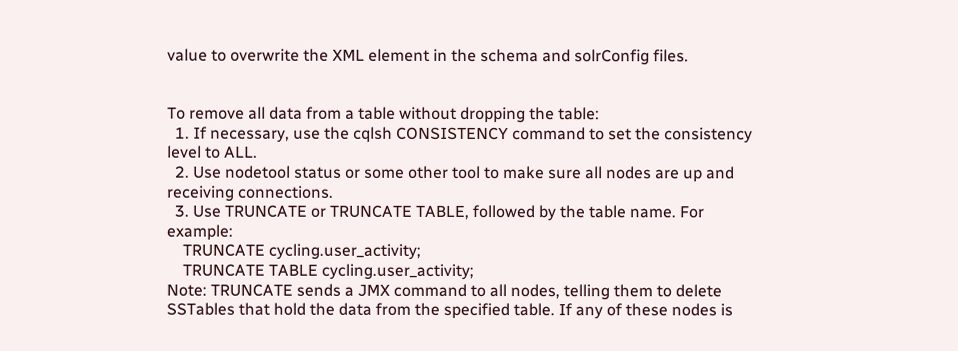value to overwrite the XML element in the schema and solrConfig files.


To remove all data from a table without dropping the table:
  1. If necessary, use the cqlsh CONSISTENCY command to set the consistency level to ALL.
  2. Use nodetool status or some other tool to make sure all nodes are up and receiving connections.
  3. Use TRUNCATE or TRUNCATE TABLE, followed by the table name. For example:
    TRUNCATE cycling.user_activity;
    TRUNCATE TABLE cycling.user_activity;
Note: TRUNCATE sends a JMX command to all nodes, telling them to delete SSTables that hold the data from the specified table. If any of these nodes is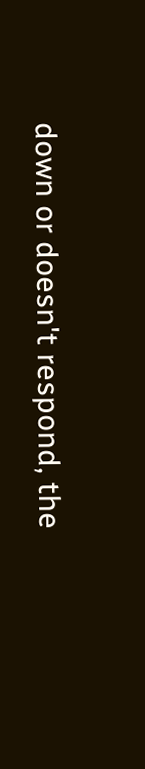down or doesn't respond, the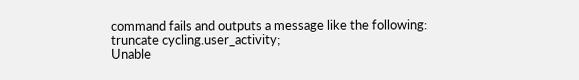command fails and outputs a message like the following:
truncate cycling.user_activity;
Unable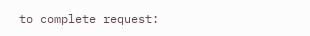to complete request: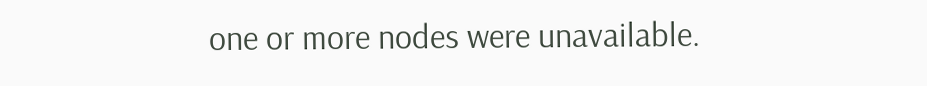one or more nodes were unavailable.